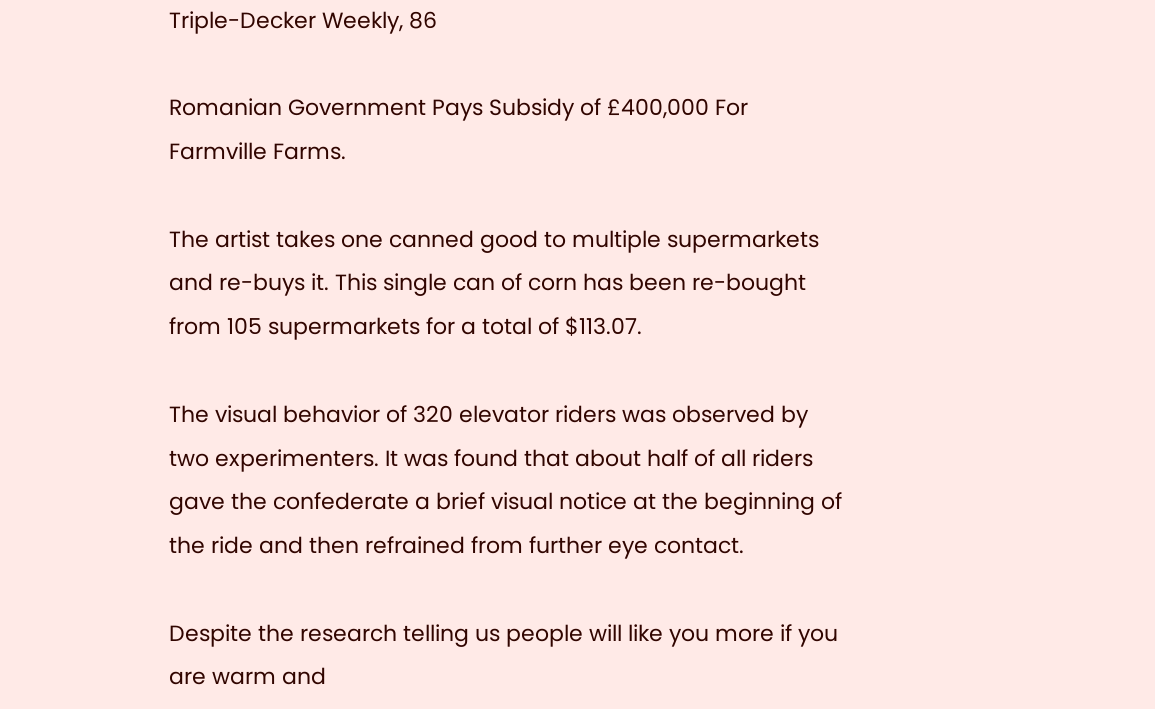Triple-Decker Weekly, 86

Romanian Government Pays Subsidy of £400,000 For Farmville Farms.

The artist takes one canned good to multiple supermarkets and re-buys it. This single can of corn has been re-bought from 105 supermarkets for a total of $113.07.

The visual behavior of 320 elevator riders was observed by two experimenters. It was found that about half of all riders gave the confederate a brief visual notice at the beginning of the ride and then refrained from further eye contact.

Despite the research telling us people will like you more if you are warm and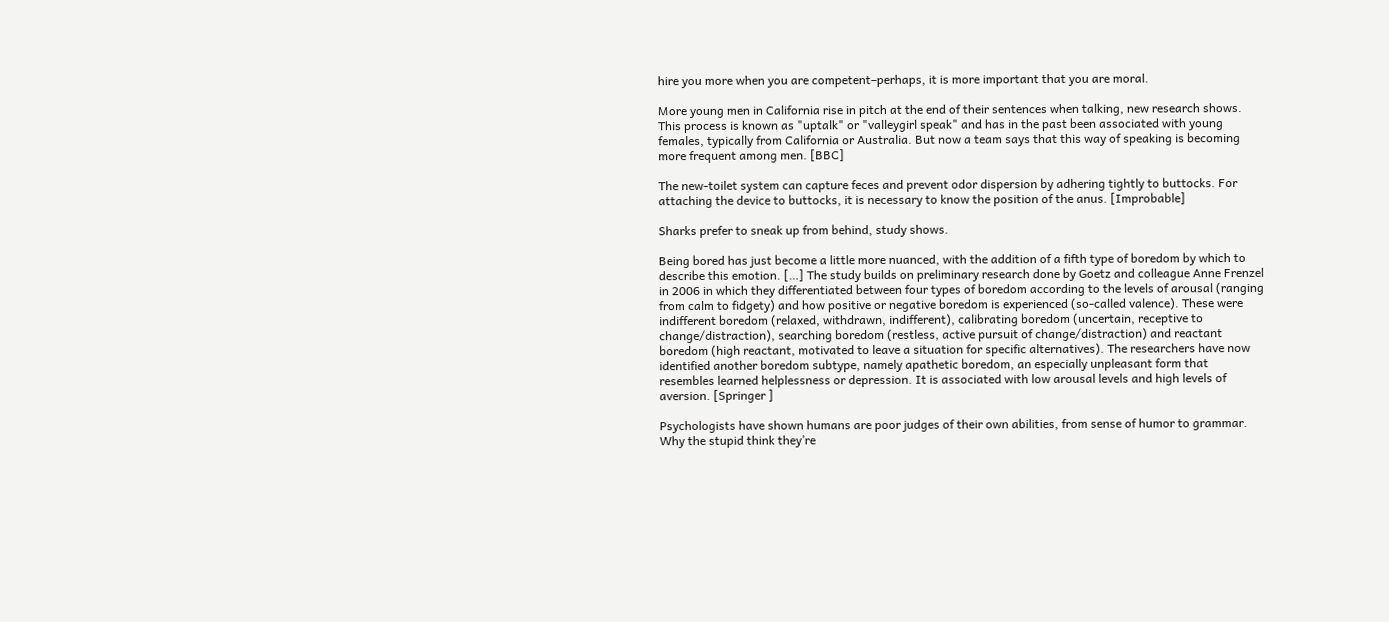hire you more when you are competent–perhaps, it is more important that you are moral.

More young men in California rise in pitch at the end of their sentences when talking, new research shows. This process is known as "uptalk" or "valleygirl speak" and has in the past been associated with young females, typically from California or Australia. But now a team says that this way of speaking is becoming more frequent among men. [BBC]

The new-toilet system can capture feces and prevent odor dispersion by adhering tightly to buttocks. For attaching the device to buttocks, it is necessary to know the position of the anus. [Improbable]

Sharks prefer to sneak up from behind, study shows.

Being bored has just become a little more nuanced, with the addition of a fifth type of boredom by which to describe this emotion. […] The study builds on preliminary research done by Goetz and colleague Anne Frenzel in 2006 in which they differentiated between four types of boredom according to the levels of arousal (ranging from calm to fidgety) and how positive or negative boredom is experienced (so-called valence). These were indifferent boredom (relaxed, withdrawn, indifferent), calibrating boredom (uncertain, receptive to change/distraction), searching boredom (restless, active pursuit of change/distraction) and reactant boredom (high reactant, motivated to leave a situation for specific alternatives). The researchers have now identified another boredom subtype, namely apathetic boredom, an especially unpleasant form that resembles learned helplessness or depression. It is associated with low arousal levels and high levels of aversion. [Springer ]

Psychologists have shown humans are poor judges of their own abilities, from sense of humor to grammar. Why the stupid think they’re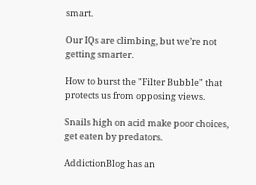smart.

Our IQs are climbing, but we’re not getting smarter.

How to burst the "Filter Bubble" that protects us from opposing views.

Snails high on acid make poor choices, get eaten by predators.

AddictionBlog has an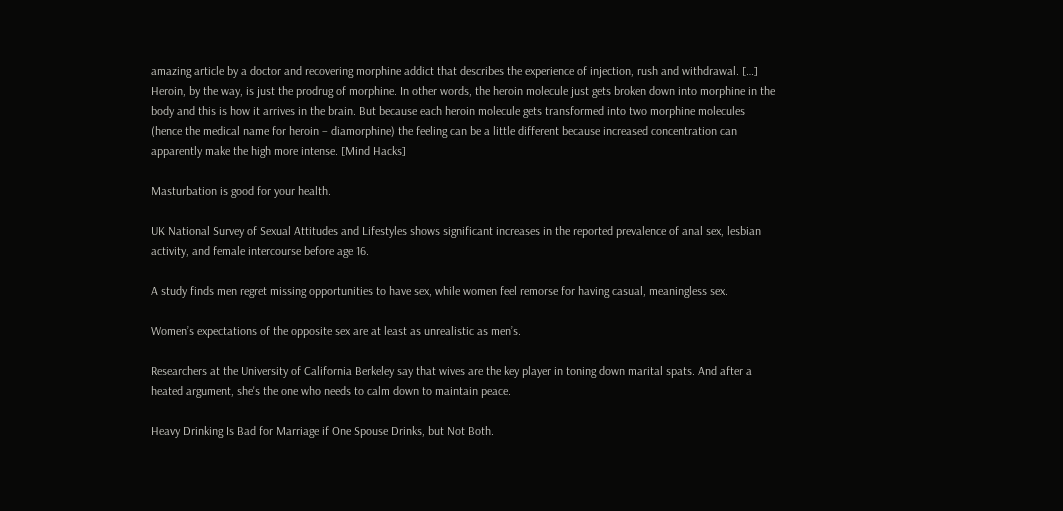amazing article by a doctor and recovering morphine addict that describes the experience of injection, rush and withdrawal. […] Heroin, by the way, is just the prodrug of morphine. In other words, the heroin molecule just gets broken down into morphine in the body and this is how it arrives in the brain. But because each heroin molecule gets transformed into two morphine molecules (hence the medical name for heroin – diamorphine) the feeling can be a little different because increased concentration can apparently make the high more intense. [Mind Hacks]

Masturbation is good for your health.

UK National Survey of Sexual Attitudes and Lifestyles shows significant increases in the reported prevalence of anal sex, lesbian activity, and female intercourse before age 16.

A study finds men regret missing opportunities to have sex, while women feel remorse for having casual, meaningless sex.

Women’s expectations of the opposite sex are at least as unrealistic as men’s.

Researchers at the University of California Berkeley say that wives are the key player in toning down marital spats. And after a heated argument, she's the one who needs to calm down to maintain peace.

Heavy Drinking Is Bad for Marriage if One Spouse Drinks, but Not Both.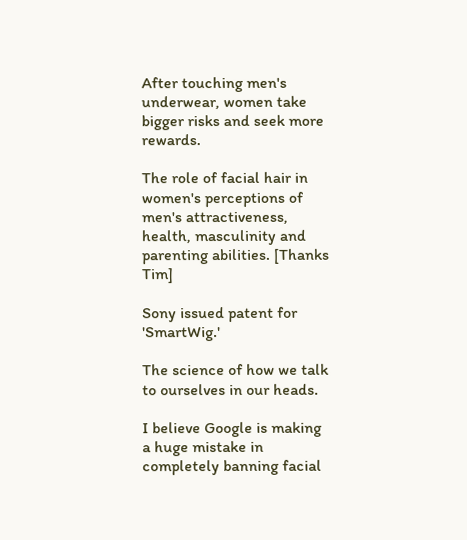After touching men's underwear, women take bigger risks and seek more rewards.

The role of facial hair in women's perceptions of men's attractiveness, health, masculinity and parenting abilities. [Thanks Tim]

Sony issued patent for 'SmartWig.'

The science of how we talk to ourselves in our heads.

I believe Google is making a huge mistake in completely banning facial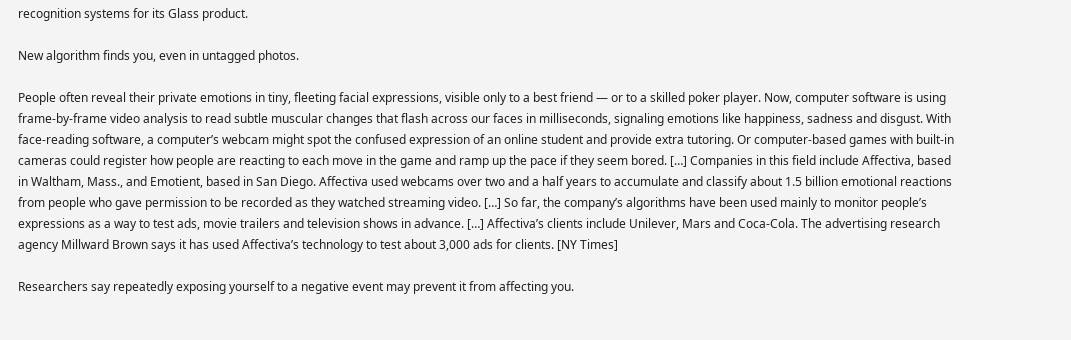recognition systems for its Glass product.

New algorithm finds you, even in untagged photos.

People often reveal their private emotions in tiny, fleeting facial expressions, visible only to a best friend — or to a skilled poker player. Now, computer software is using frame-by-frame video analysis to read subtle muscular changes that flash across our faces in milliseconds, signaling emotions like happiness, sadness and disgust. With face-reading software, a computer’s webcam might spot the confused expression of an online student and provide extra tutoring. Or computer-based games with built-in cameras could register how people are reacting to each move in the game and ramp up the pace if they seem bored. […] Companies in this field include Affectiva, based in Waltham, Mass., and Emotient, based in San Diego. Affectiva used webcams over two and a half years to accumulate and classify about 1.5 billion emotional reactions from people who gave permission to be recorded as they watched streaming video. […] So far, the company’s algorithms have been used mainly to monitor people’s expressions as a way to test ads, movie trailers and television shows in advance. […] Affectiva’s clients include Unilever, Mars and Coca-Cola. The advertising research agency Millward Brown says it has used Affectiva’s technology to test about 3,000 ads for clients. [NY Times]

Researchers say repeatedly exposing yourself to a negative event may prevent it from affecting you.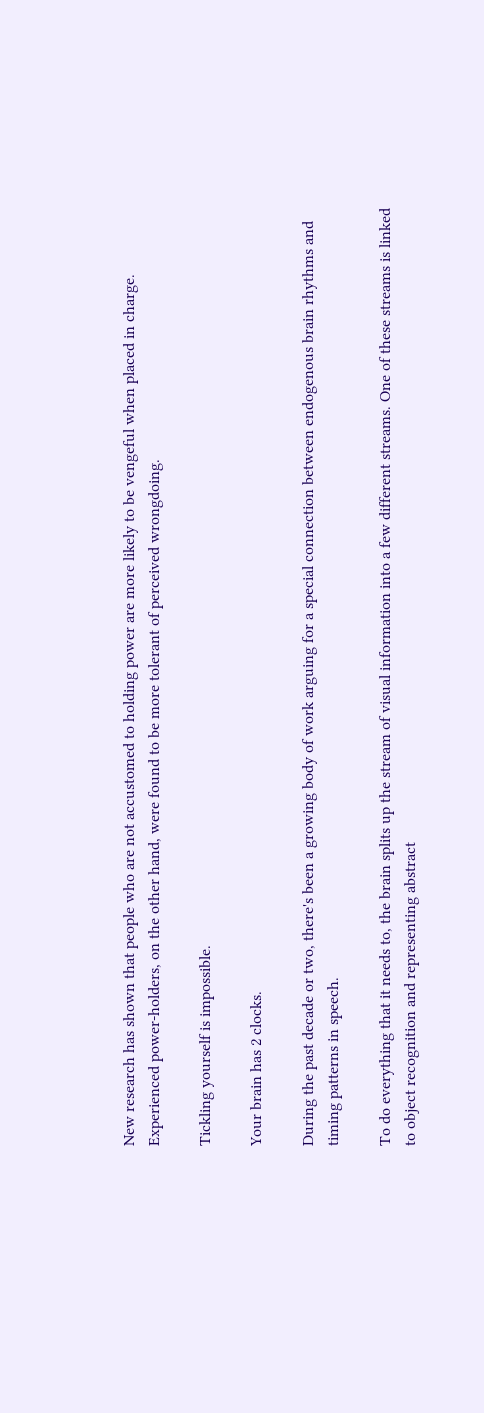New research has shown that people who are not accustomed to holding power are more likely to be vengeful when placed in charge. Experienced power-holders, on the other hand, were found to be more tolerant of perceived wrongdoing.

Tickling yourself is impossible.

Your brain has 2 clocks.

During the past decade or two, there's been a growing body of work arguing for a special connection between endogenous brain rhythms and timing patterns in speech.

To do everything that it needs to, the brain splits up the stream of visual information into a few different streams. One of these streams is linked to object recognition and representing abstract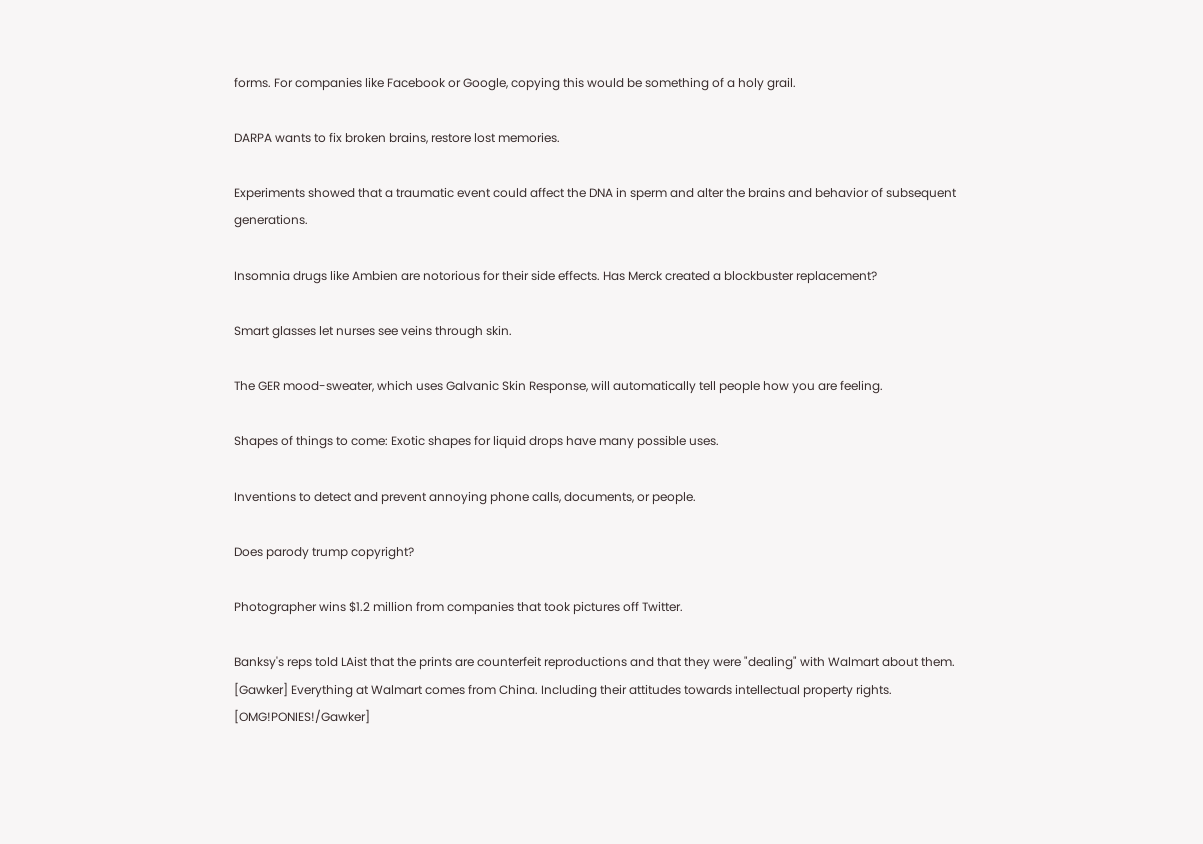forms. For companies like Facebook or Google, copying this would be something of a holy grail.

DARPA wants to fix broken brains, restore lost memories.

Experiments showed that a traumatic event could affect the DNA in sperm and alter the brains and behavior of subsequent generations.

Insomnia drugs like Ambien are notorious for their side effects. Has Merck created a blockbuster replacement?

Smart glasses let nurses see veins through skin.

The GER mood-sweater, which uses Galvanic Skin Response, will automatically tell people how you are feeling.

Shapes of things to come: Exotic shapes for liquid drops have many possible uses.

Inventions to detect and prevent annoying phone calls, documents, or people.

Does parody trump copyright?

Photographer wins $1.2 million from companies that took pictures off Twitter.

Banksy's reps told LAist that the prints are counterfeit reproductions and that they were "dealing" with Walmart about them. [Gawker] Everything at Walmart comes from China. Including their attitudes towards intellectual property rights. [OMG!PONIES!/Gawker]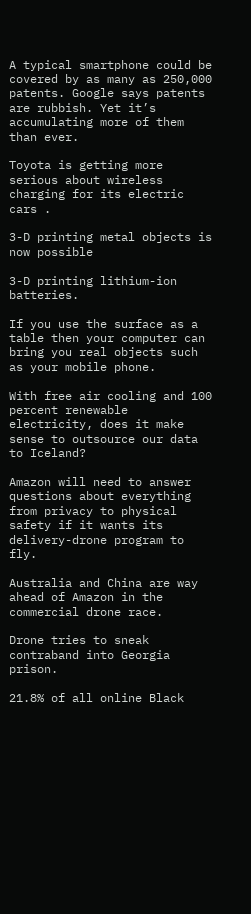A typical smartphone could be covered by as many as 250,000 patents. Google says patents are rubbish. Yet it’s accumulating more of them than ever.

Toyota is getting more serious about wireless charging for its electric cars .

3-D printing metal objects is now possible

3-D printing lithium-ion batteries.

If you use the surface as a table then your computer can bring you real objects such as your mobile phone.

With free air cooling and 100 percent renewable electricity, does it make sense to outsource our data to Iceland?

Amazon will need to answer questions about everything from privacy to physical safety if it wants its delivery-drone program to fly.

Australia and China are way ahead of Amazon in the commercial drone race.

Drone tries to sneak contraband into Georgia prison.

21.8% of all online Black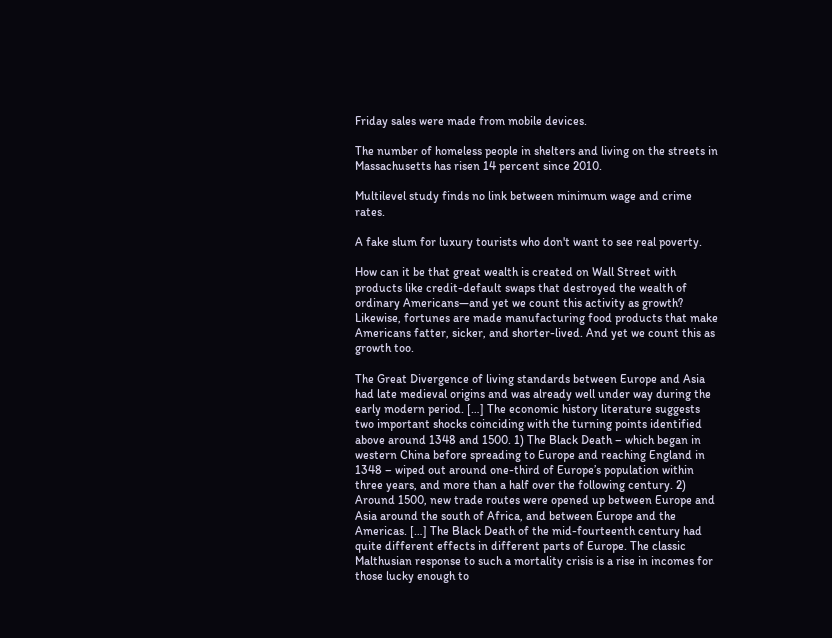Friday sales were made from mobile devices.

The number of homeless people in shelters and living on the streets in Massachusetts has risen 14 percent since 2010.

Multilevel study finds no link between minimum wage and crime rates.

A fake slum for luxury tourists who don't want to see real poverty.

How can it be that great wealth is created on Wall Street with products like credit-default swaps that destroyed the wealth of ordinary Americans—and yet we count this activity as growth? Likewise, fortunes are made manufacturing food products that make Americans fatter, sicker, and shorter-lived. And yet we count this as growth too.

The Great Divergence of living standards between Europe and Asia had late medieval origins and was already well under way during the early modern period. […] The economic history literature suggests two important shocks coinciding with the turning points identified above around 1348 and 1500. 1) The Black Death – which began in western China before spreading to Europe and reaching England in 1348 – wiped out around one-third of Europe’s population within three years, and more than a half over the following century. 2) Around 1500, new trade routes were opened up between Europe and Asia around the south of Africa, and between Europe and the Americas. […] The Black Death of the mid-fourteenth century had quite different effects in different parts of Europe. The classic Malthusian response to such a mortality crisis is a rise in incomes for those lucky enough to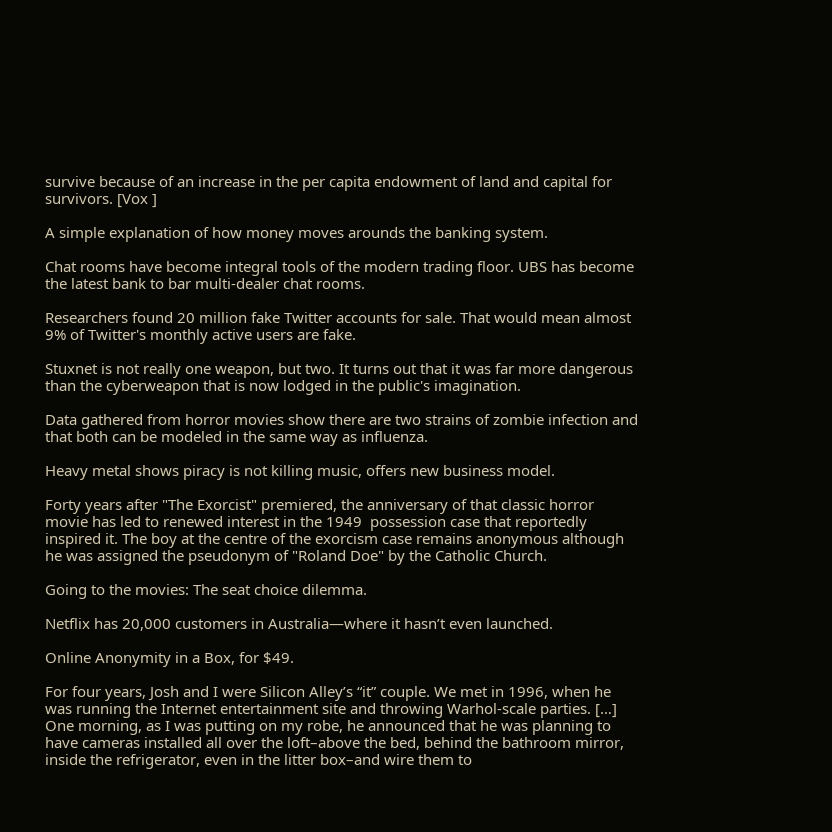survive because of an increase in the per capita endowment of land and capital for survivors. [Vox ]

A simple explanation of how money moves arounds the banking system.

Chat rooms have become integral tools of the modern trading floor. UBS has become the latest bank to bar multi-dealer chat rooms.

Researchers found 20 million fake Twitter accounts for sale. That would mean almost 9% of Twitter's monthly active users are fake.

Stuxnet is not really one weapon, but two. It turns out that it was far more dangerous than the cyberweapon that is now lodged in the public's imagination.

Data gathered from horror movies show there are two strains of zombie infection and that both can be modeled in the same way as influenza.

Heavy metal shows piracy is not killing music, offers new business model.

Forty years after "The Exorcist" premiered, the anniversary of that classic horror movie has led to renewed interest in the 1949  possession case that reportedly inspired it. The boy at the centre of the exorcism case remains anonymous although he was assigned the pseudonym of "Roland Doe" by the Catholic Church.

Going to the movies: The seat choice dilemma.

Netflix has 20,000 customers in Australia—where it hasn’t even launched.

Online Anonymity in a Box, for $49.

For four years, Josh and I were Silicon Alley’s “it” couple. We met in 1996, when he was running the Internet entertainment site and throwing Warhol-scale parties. […] One morning, as I was putting on my robe, he announced that he was planning to have cameras installed all over the loft–above the bed, behind the bathroom mirror, inside the refrigerator, even in the litter box–and wire them to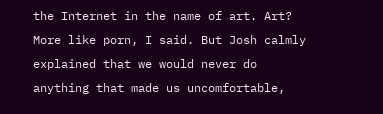the Internet in the name of art. Art? More like porn, I said. But Josh calmly explained that we would never do anything that made us uncomfortable,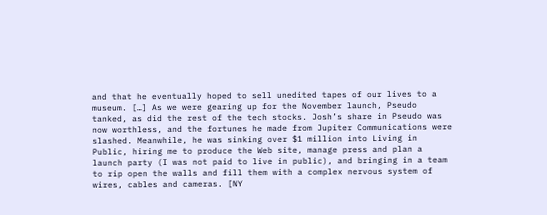and that he eventually hoped to sell unedited tapes of our lives to a museum. […] As we were gearing up for the November launch, Pseudo tanked, as did the rest of the tech stocks. Josh’s share in Pseudo was now worthless, and the fortunes he made from Jupiter Communications were slashed. Meanwhile, he was sinking over $1 million into Living in Public, hiring me to produce the Web site, manage press and plan a launch party (I was not paid to live in public), and bringing in a team to rip open the walls and fill them with a complex nervous system of wires, cables and cameras. [NY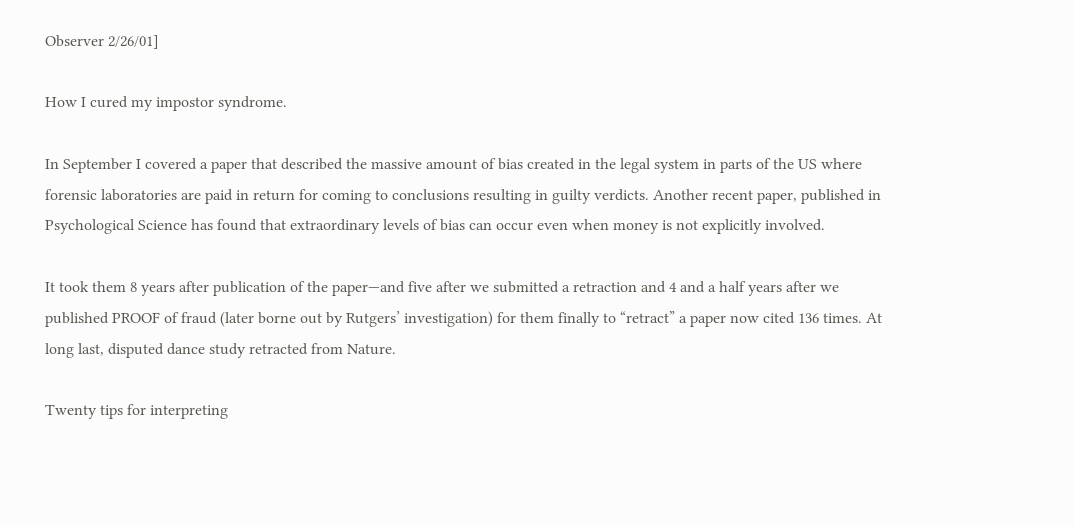Observer 2/26/01]

How I cured my impostor syndrome.

In September I covered a paper that described the massive amount of bias created in the legal system in parts of the US where forensic laboratories are paid in return for coming to conclusions resulting in guilty verdicts. Another recent paper, published in Psychological Science has found that extraordinary levels of bias can occur even when money is not explicitly involved.

It took them 8 years after publication of the paper—and five after we submitted a retraction and 4 and a half years after we published PROOF of fraud (later borne out by Rutgers’ investigation) for them finally to “retract” a paper now cited 136 times. At long last, disputed dance study retracted from Nature.

Twenty tips for interpreting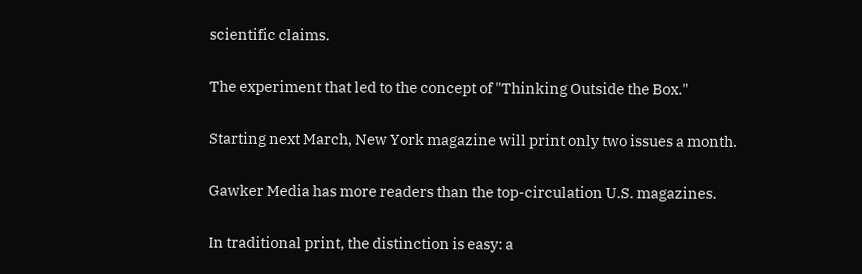scientific claims.

The experiment that led to the concept of "Thinking Outside the Box."

Starting next March, New York magazine will print only two issues a month.

Gawker Media has more readers than the top-circulation U.S. magazines.

In traditional print, the distinction is easy: a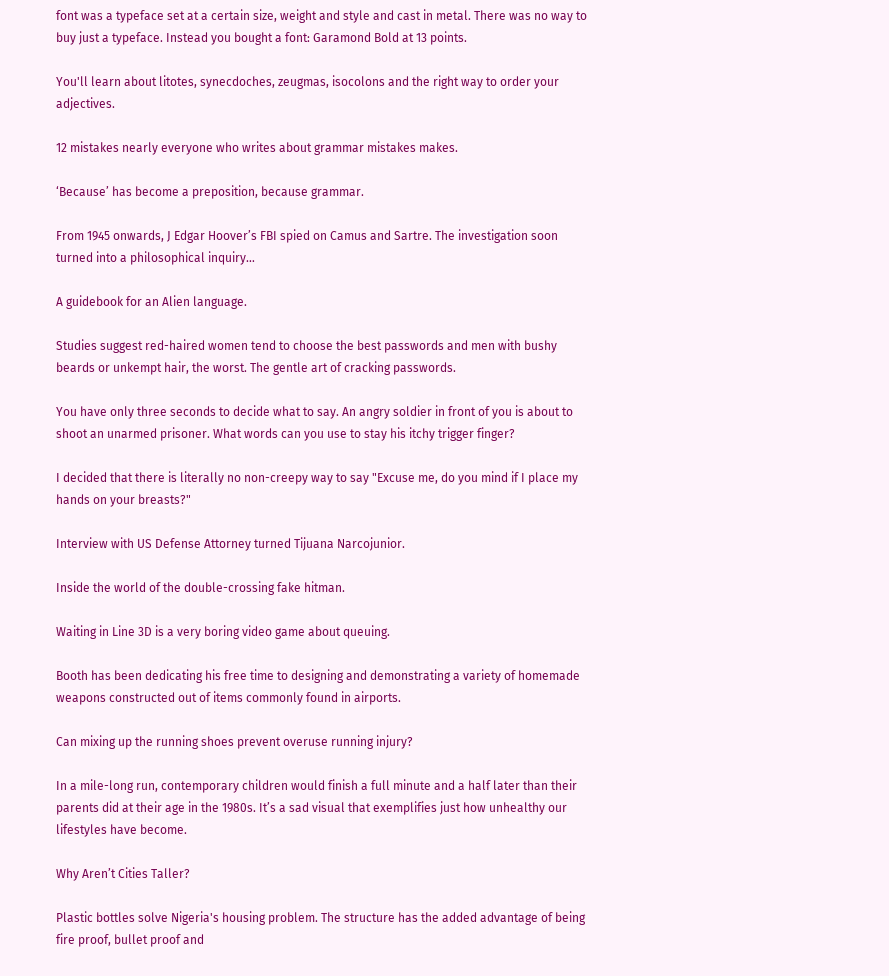font was a typeface set at a certain size, weight and style and cast in metal. There was no way to buy just a typeface. Instead you bought a font: Garamond Bold at 13 points.

You'll learn about litotes, synecdoches, zeugmas, isocolons and the right way to order your adjectives.

12 mistakes nearly everyone who writes about grammar mistakes makes.

‘Because’ has become a preposition, because grammar.

From 1945 onwards, J Edgar Hoover’s FBI spied on Camus and Sartre. The investigation soon turned into a philosophical inquiry…

A guidebook for an Alien language.

Studies suggest red-haired women tend to choose the best passwords and men with bushy beards or unkempt hair, the worst. The gentle art of cracking passwords.

You have only three seconds to decide what to say. An angry soldier in front of you is about to shoot an unarmed prisoner. What words can you use to stay his itchy trigger finger?

I decided that there is literally no non-creepy way to say "Excuse me, do you mind if I place my hands on your breasts?"

Interview with US Defense Attorney turned Tijuana Narcojunior.

Inside the world of the double-crossing fake hitman.

Waiting in Line 3D is a very boring video game about queuing.

Booth has been dedicating his free time to designing and demonstrating a variety of homemade weapons constructed out of items commonly found in airports.

Can mixing up the running shoes prevent overuse running injury?

In a mile-long run, contemporary children would finish a full minute and a half later than their parents did at their age in the 1980s. It’s a sad visual that exemplifies just how unhealthy our lifestyles have become.

Why Aren’t Cities Taller?

Plastic bottles solve Nigeria's housing problem. The structure has the added advantage of being fire proof, bullet proof and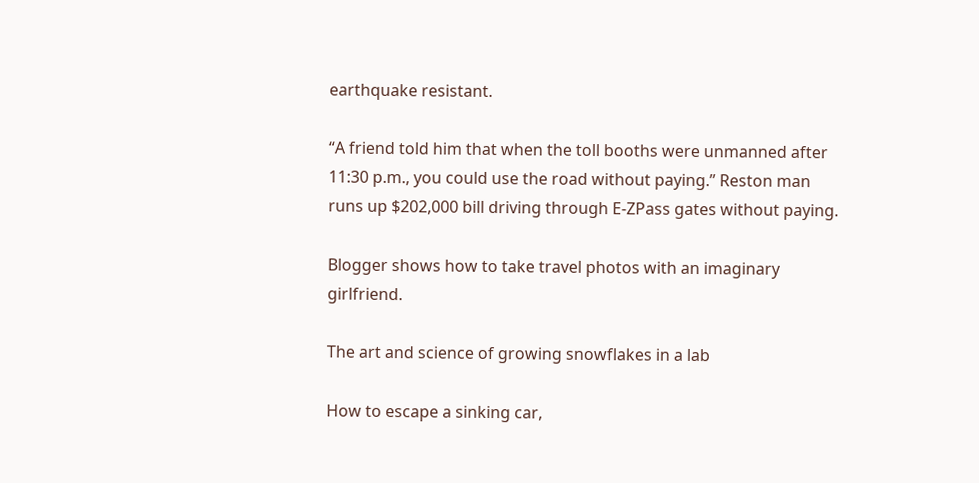earthquake resistant.

“A friend told him that when the toll booths were unmanned after 11:30 p.m., you could use the road without paying.” Reston man runs up $202,000 bill driving through E-ZPass gates without paying.

Blogger shows how to take travel photos with an imaginary girlfriend.

The art and science of growing snowflakes in a lab

How to escape a sinking car,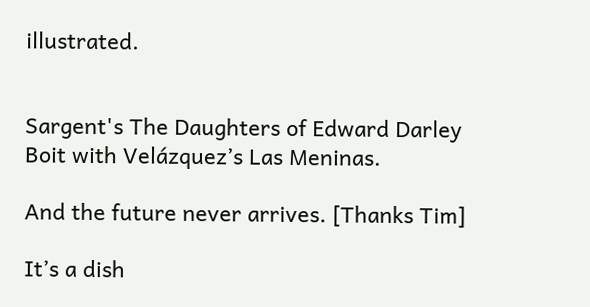illustrated.


Sargent's The Daughters of Edward Darley Boit with Velázquez’s Las Meninas.

And the future never arrives. [Thanks Tim]

It’s a dish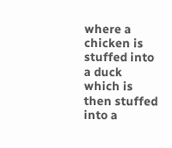where a chicken is stuffed into a duck which is then stuffed into a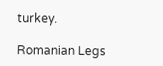turkey.

Romanian Legs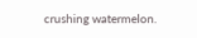crushing watermelon.